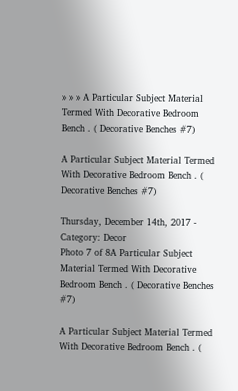» » » A Particular Subject Material Termed With Decorative Bedroom Bench . ( Decorative Benches #7)

A Particular Subject Material Termed With Decorative Bedroom Bench . ( Decorative Benches #7)

Thursday, December 14th, 2017 - Category: Decor
Photo 7 of 8A Particular Subject Material Termed With Decorative Bedroom Bench . ( Decorative Benches  #7)

A Particular Subject Material Termed With Decorative Bedroom Bench . (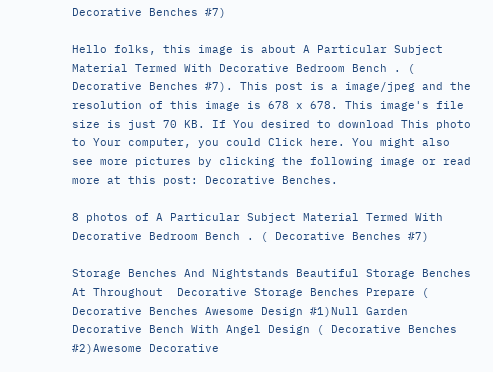Decorative Benches #7)

Hello folks, this image is about A Particular Subject Material Termed With Decorative Bedroom Bench . ( Decorative Benches #7). This post is a image/jpeg and the resolution of this image is 678 x 678. This image's file size is just 70 KB. If You desired to download This photo to Your computer, you could Click here. You might also see more pictures by clicking the following image or read more at this post: Decorative Benches.

8 photos of A Particular Subject Material Termed With Decorative Bedroom Bench . ( Decorative Benches #7)

Storage Benches And Nightstands Beautiful Storage Benches At Throughout  Decorative Storage Benches Prepare ( Decorative Benches Awesome Design #1)Null Garden Decorative Bench With Angel Design ( Decorative Benches #2)Awesome Decorative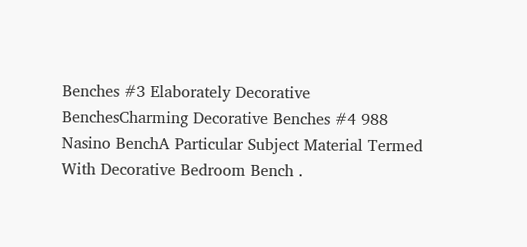Benches #3 Elaborately Decorative BenchesCharming Decorative Benches #4 988 Nasino BenchA Particular Subject Material Termed With Decorative Bedroom Bench .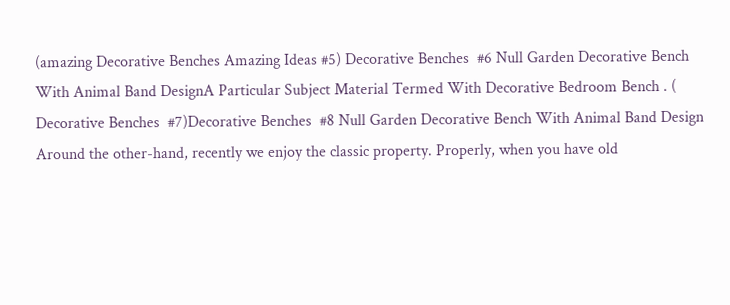(amazing Decorative Benches Amazing Ideas #5) Decorative Benches  #6 Null Garden Decorative Bench With Animal Band DesignA Particular Subject Material Termed With Decorative Bedroom Bench . ( Decorative Benches  #7)Decorative Benches  #8 Null Garden Decorative Bench With Animal Band Design
Around the other-hand, recently we enjoy the classic property. Properly, when you have old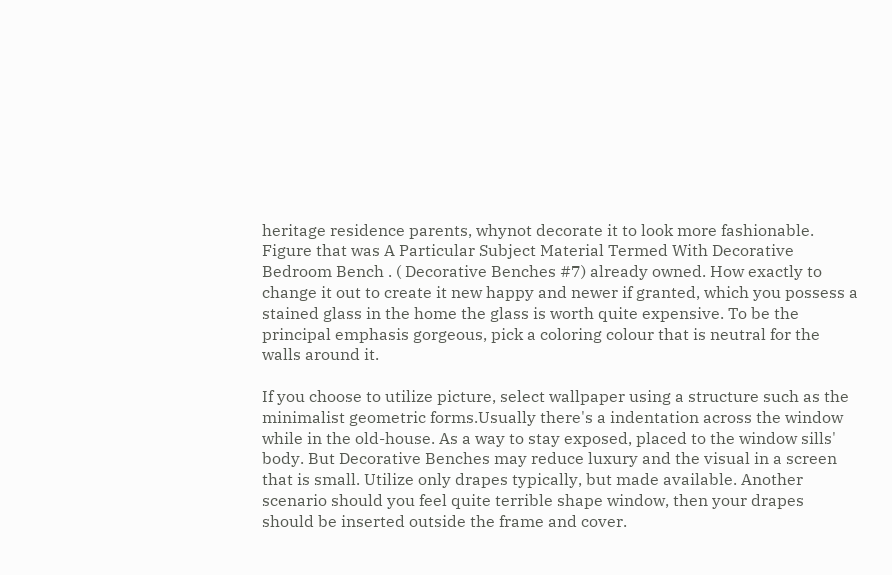heritage residence parents, whynot decorate it to look more fashionable. Figure that was A Particular Subject Material Termed With Decorative Bedroom Bench . ( Decorative Benches #7) already owned. How exactly to change it out to create it new happy and newer if granted, which you possess a stained glass in the home the glass is worth quite expensive. To be the principal emphasis gorgeous, pick a coloring colour that is neutral for the walls around it.

If you choose to utilize picture, select wallpaper using a structure such as the minimalist geometric forms.Usually there's a indentation across the window while in the old-house. As a way to stay exposed, placed to the window sills' body. But Decorative Benches may reduce luxury and the visual in a screen that is small. Utilize only drapes typically, but made available. Another scenario should you feel quite terrible shape window, then your drapes should be inserted outside the frame and cover.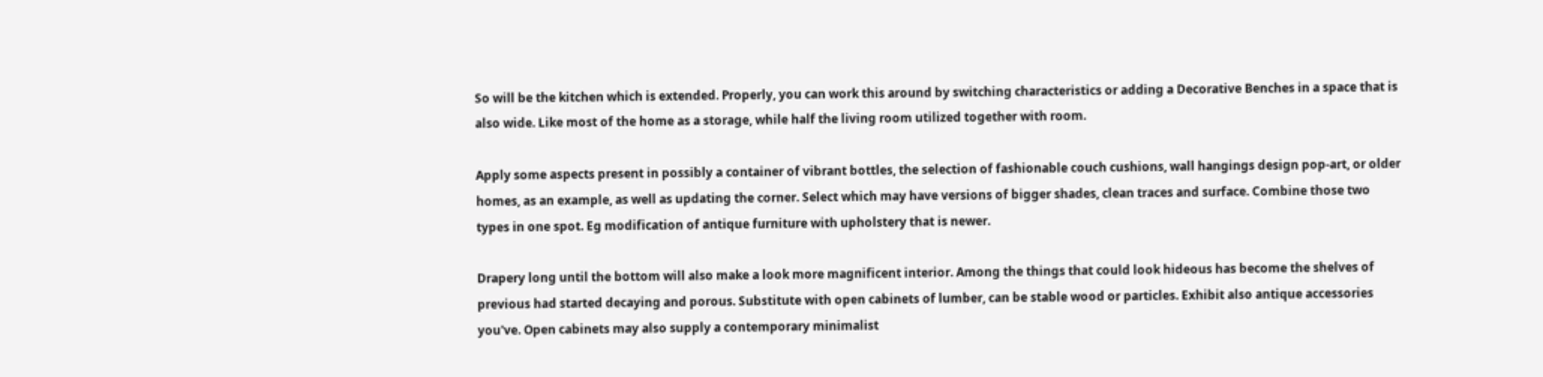So will be the kitchen which is extended. Properly, you can work this around by switching characteristics or adding a Decorative Benches in a space that is also wide. Like most of the home as a storage, while half the living room utilized together with room.

Apply some aspects present in possibly a container of vibrant bottles, the selection of fashionable couch cushions, wall hangings design pop-art, or older homes, as an example, as well as updating the corner. Select which may have versions of bigger shades, clean traces and surface. Combine those two types in one spot. Eg modification of antique furniture with upholstery that is newer.

Drapery long until the bottom will also make a look more magnificent interior. Among the things that could look hideous has become the shelves of previous had started decaying and porous. Substitute with open cabinets of lumber, can be stable wood or particles. Exhibit also antique accessories you've. Open cabinets may also supply a contemporary minimalist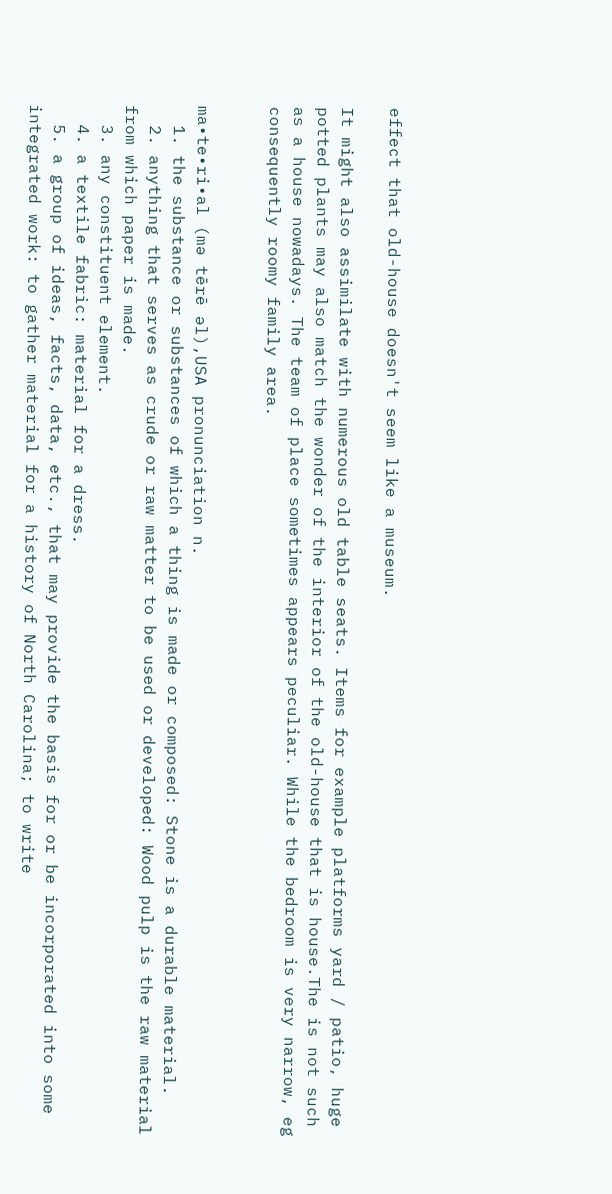effect that old-house doesn't seem like a museum.

It might also assimilate with numerous old table seats. Items for example platforms yard / patio, huge potted plants may also match the wonder of the interior of the old-house that is house.The is not such as a house nowadays. The team of place sometimes appears peculiar. While the bedroom is very narrow, eg consequently roomy family area.


ma•te•ri•al (mə tērē əl),USA pronunciation n.
  1. the substance or substances of which a thing is made or composed: Stone is a durable material.
  2. anything that serves as crude or raw matter to be used or developed: Wood pulp is the raw material from which paper is made.
  3. any constituent element.
  4. a textile fabric: material for a dress.
  5. a group of ideas, facts, data, etc., that may provide the basis for or be incorporated into some integrated work: to gather material for a history of North Carolina; to write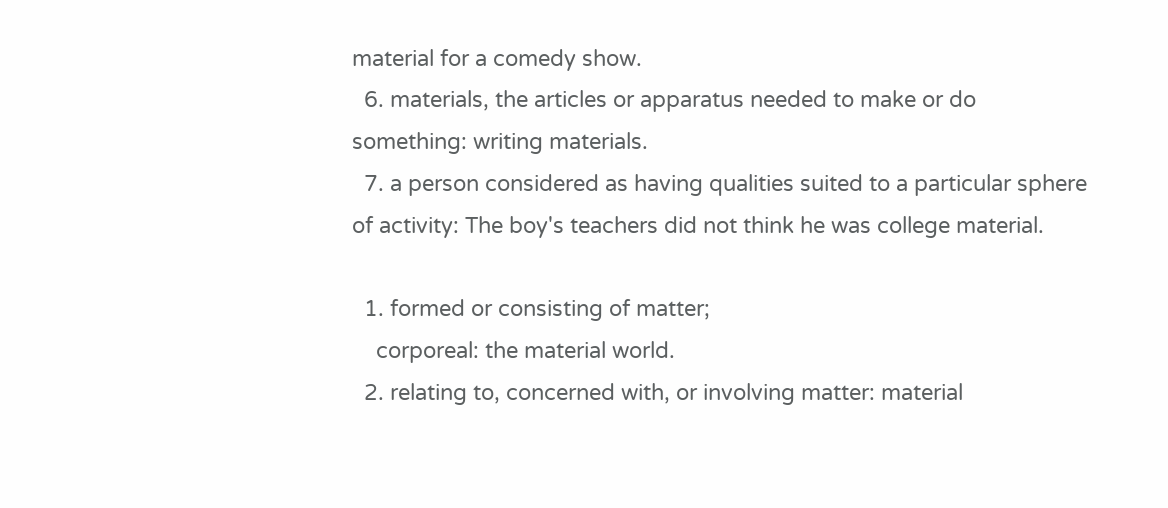material for a comedy show.
  6. materials, the articles or apparatus needed to make or do something: writing materials.
  7. a person considered as having qualities suited to a particular sphere of activity: The boy's teachers did not think he was college material.

  1. formed or consisting of matter;
    corporeal: the material world.
  2. relating to, concerned with, or involving matter: material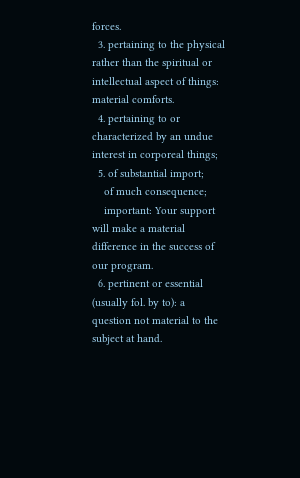forces.
  3. pertaining to the physical rather than the spiritual or intellectual aspect of things: material comforts.
  4. pertaining to or characterized by an undue interest in corporeal things;
  5. of substantial import;
    of much consequence;
    important: Your support will make a material difference in the success of our program.
  6. pertinent or essential (usually fol. by to): a question not material to the subject at hand.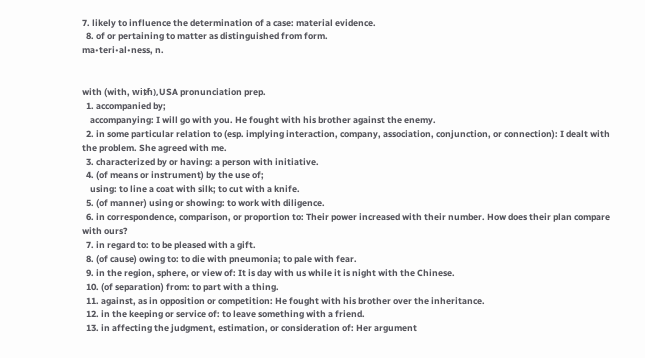7. likely to influence the determination of a case: material evidence.
  8. of or pertaining to matter as distinguished from form.
ma•teri•al•ness, n.


with (with, wiᵺ),USA pronunciation prep.
  1. accompanied by;
    accompanying: I will go with you. He fought with his brother against the enemy.
  2. in some particular relation to (esp. implying interaction, company, association, conjunction, or connection): I dealt with the problem. She agreed with me.
  3. characterized by or having: a person with initiative.
  4. (of means or instrument) by the use of;
    using: to line a coat with silk; to cut with a knife.
  5. (of manner) using or showing: to work with diligence.
  6. in correspondence, comparison, or proportion to: Their power increased with their number. How does their plan compare with ours?
  7. in regard to: to be pleased with a gift.
  8. (of cause) owing to: to die with pneumonia; to pale with fear.
  9. in the region, sphere, or view of: It is day with us while it is night with the Chinese.
  10. (of separation) from: to part with a thing.
  11. against, as in opposition or competition: He fought with his brother over the inheritance.
  12. in the keeping or service of: to leave something with a friend.
  13. in affecting the judgment, estimation, or consideration of: Her argument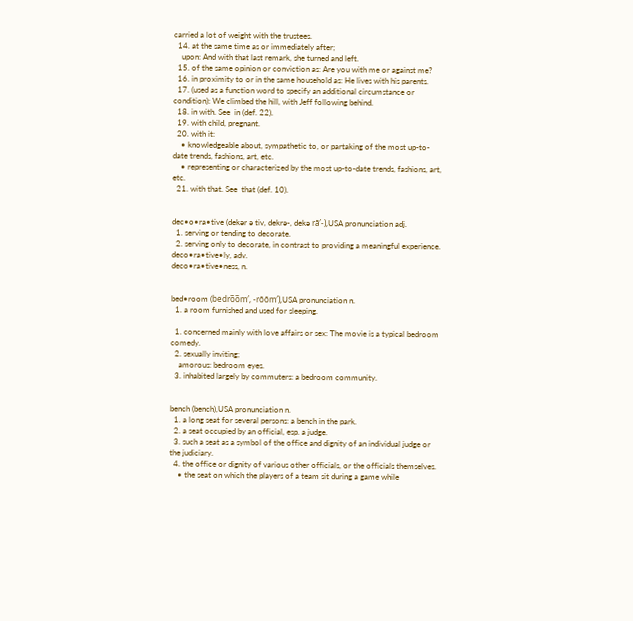carried a lot of weight with the trustees.
  14. at the same time as or immediately after;
    upon: And with that last remark, she turned and left.
  15. of the same opinion or conviction as: Are you with me or against me?
  16. in proximity to or in the same household as: He lives with his parents.
  17. (used as a function word to specify an additional circumstance or condition): We climbed the hill, with Jeff following behind.
  18. in with. See  in (def. 22).
  19. with child, pregnant.
  20. with it:
    • knowledgeable about, sympathetic to, or partaking of the most up-to-date trends, fashions, art, etc.
    • representing or characterized by the most up-to-date trends, fashions, art, etc.
  21. with that. See  that (def. 10).


dec•o•ra•tive (dekər ə tiv, dekrə-, dekə rā′-),USA pronunciation adj.
  1. serving or tending to decorate.
  2. serving only to decorate, in contrast to providing a meaningful experience.
deco•ra•tive•ly, adv.
deco•ra•tive•ness, n.


bed•room (bedro̅o̅m′, -rŏŏm′),USA pronunciation n.
  1. a room furnished and used for sleeping.

  1. concerned mainly with love affairs or sex: The movie is a typical bedroom comedy.
  2. sexually inviting;
    amorous: bedroom eyes.
  3. inhabited largely by commuters: a bedroom community.


bench (bench),USA pronunciation n.
  1. a long seat for several persons: a bench in the park.
  2. a seat occupied by an official, esp. a judge.
  3. such a seat as a symbol of the office and dignity of an individual judge or the judiciary.
  4. the office or dignity of various other officials, or the officials themselves.
    • the seat on which the players of a team sit during a game while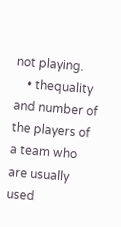not playing.
    • thequality and number of the players of a team who are usually used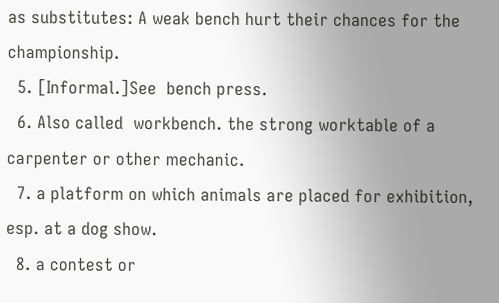as substitutes: A weak bench hurt their chances for the championship.
  5. [Informal.]See  bench press.
  6. Also called  workbench. the strong worktable of a carpenter or other mechanic.
  7. a platform on which animals are placed for exhibition, esp. at a dog show.
  8. a contest or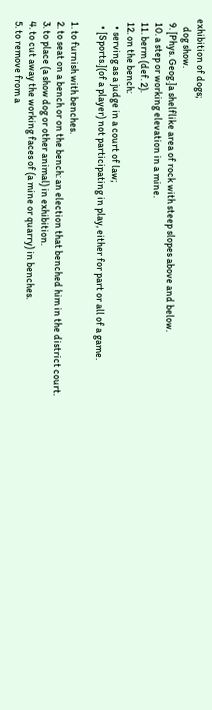exhibition of dogs;
    dog show.
  9. [Phys. Geog.]a shelflike area of rock with steep slopes above and below.
  10. a step or working elevation in a mine.
  11. berm (def. 2).
  12. on the bench:
    • serving as a judge in a court of law;
    • [Sports.](of a player) not participating in play, either for part or all of a game.

  1. to furnish with benches.
  2. to seat on a bench or on the bench: an election that benched him in the district court.
  3. to place (a show dog or other animal) in exhibition.
  4. to cut away the working faces of (a mine or quarry) in benches.
  5. to remove from a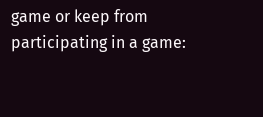game or keep from participating in a game: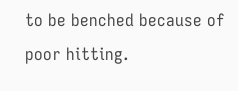to be benched because of poor hitting.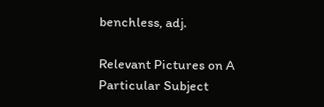benchless, adj.

Relevant Pictures on A Particular Subject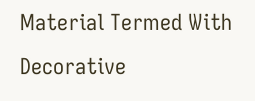Material Termed With Decorative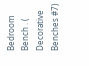Bedroom Bench . ( Decorative Benches #7)